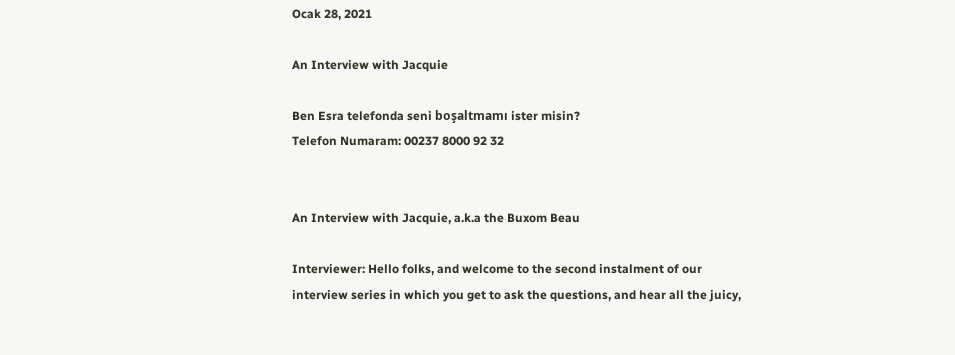Ocak 28, 2021

An Interview with Jacquie

Ben Esra telefonda seni boşaltmamı ister misin?
Telefon Numaram: 00237 8000 92 32


An Interview with Jacquie, a.k.a the Buxom Beau

Interviewer: Hello folks, and welcome to the second instalment of our interview series in which you get to ask the questions, and hear all the juicy,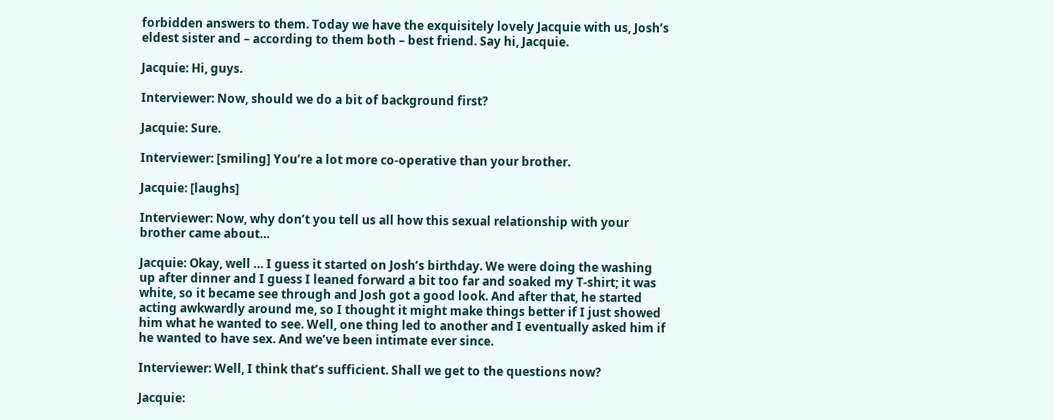forbidden answers to them. Today we have the exquisitely lovely Jacquie with us, Josh’s eldest sister and – according to them both – best friend. Say hi, Jacquie.

Jacquie: Hi, guys.

Interviewer: Now, should we do a bit of background first?

Jacquie: Sure.

Interviewer: [smiling] You’re a lot more co-operative than your brother.

Jacquie: [laughs]

Interviewer: Now, why don’t you tell us all how this sexual relationship with your brother came about…

Jacquie: Okay, well … I guess it started on Josh’s birthday. We were doing the washing up after dinner and I guess I leaned forward a bit too far and soaked my T-shirt; it was white, so it became see through and Josh got a good look. And after that, he started acting awkwardly around me, so I thought it might make things better if I just showed him what he wanted to see. Well, one thing led to another and I eventually asked him if he wanted to have sex. And we’ve been intimate ever since.

Interviewer: Well, I think that’s sufficient. Shall we get to the questions now?

Jacquie: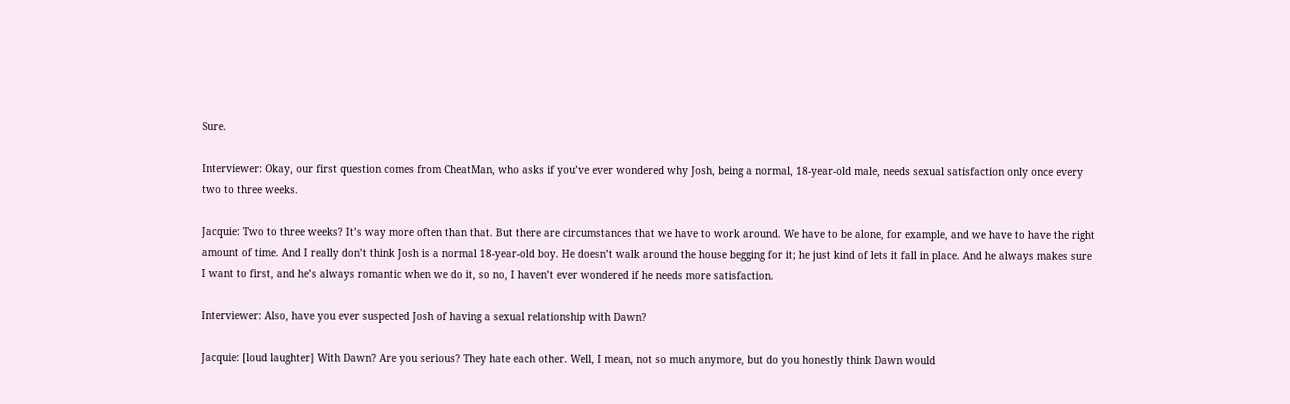Sure.

Interviewer: Okay, our first question comes from CheatMan, who asks if you’ve ever wondered why Josh, being a normal, 18-year-old male, needs sexual satisfaction only once every two to three weeks.

Jacquie: Two to three weeks? It’s way more often than that. But there are circumstances that we have to work around. We have to be alone, for example, and we have to have the right amount of time. And I really don’t think Josh is a normal 18-year-old boy. He doesn’t walk around the house begging for it; he just kind of lets it fall in place. And he always makes sure I want to first, and he’s always romantic when we do it, so no, I haven’t ever wondered if he needs more satisfaction.

Interviewer: Also, have you ever suspected Josh of having a sexual relationship with Dawn?

Jacquie: [loud laughter] With Dawn? Are you serious? They hate each other. Well, I mean, not so much anymore, but do you honestly think Dawn would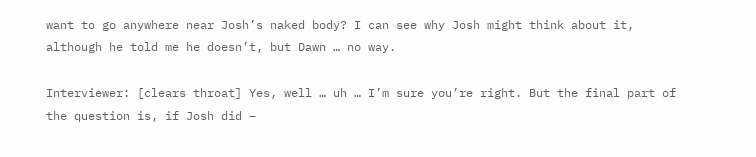want to go anywhere near Josh’s naked body? I can see why Josh might think about it, although he told me he doesn’t, but Dawn … no way.

Interviewer: [clears throat] Yes, well … uh … I’m sure you’re right. But the final part of the question is, if Josh did –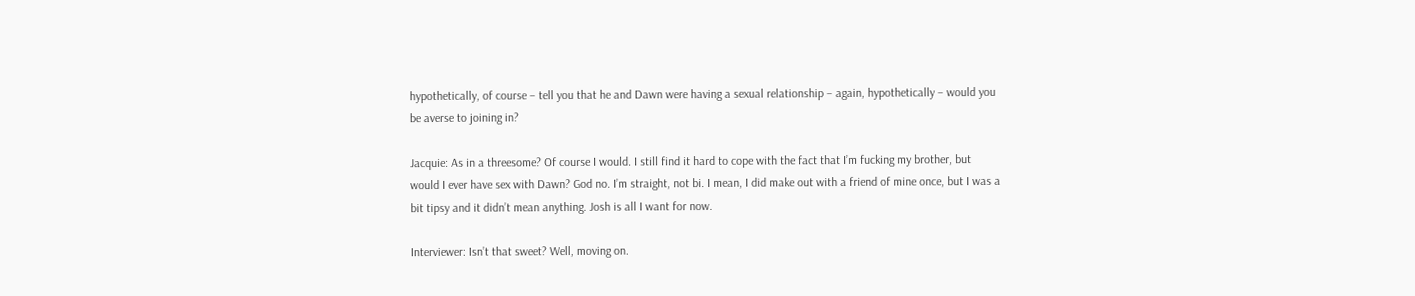hypothetically, of course – tell you that he and Dawn were having a sexual relationship – again, hypothetically – would you be averse to joining in?

Jacquie: As in a threesome? Of course I would. I still find it hard to cope with the fact that I’m fucking my brother, but would I ever have sex with Dawn? God no. I’m straight, not bi. I mean, I did make out with a friend of mine once, but I was a bit tipsy and it didn’t mean anything. Josh is all I want for now.

Interviewer: Isn’t that sweet? Well, moving on.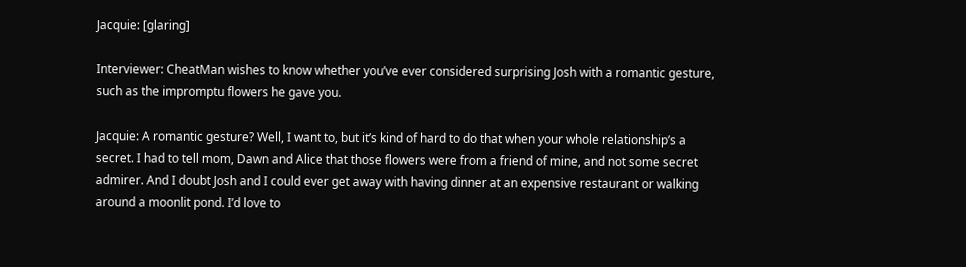Jacquie: [glaring]

Interviewer: CheatMan wishes to know whether you’ve ever considered surprising Josh with a romantic gesture, such as the impromptu flowers he gave you.

Jacquie: A romantic gesture? Well, I want to, but it’s kind of hard to do that when your whole relationship’s a secret. I had to tell mom, Dawn and Alice that those flowers were from a friend of mine, and not some secret admirer. And I doubt Josh and I could ever get away with having dinner at an expensive restaurant or walking around a moonlit pond. I’d love to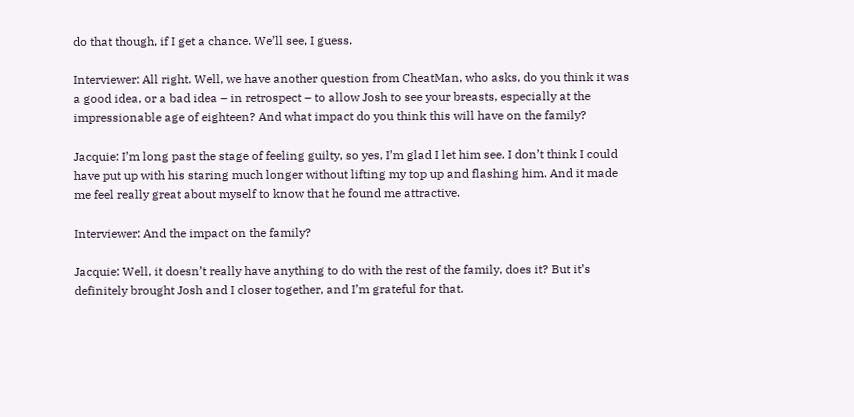do that though, if I get a chance. We’ll see, I guess.

Interviewer: All right. Well, we have another question from CheatMan, who asks, do you think it was a good idea, or a bad idea – in retrospect – to allow Josh to see your breasts, especially at the impressionable age of eighteen? And what impact do you think this will have on the family?

Jacquie: I’m long past the stage of feeling guilty, so yes, I’m glad I let him see. I don’t think I could have put up with his staring much longer without lifting my top up and flashing him. And it made me feel really great about myself to know that he found me attractive.

Interviewer: And the impact on the family?

Jacquie: Well, it doesn’t really have anything to do with the rest of the family, does it? But it’s definitely brought Josh and I closer together, and I’m grateful for that.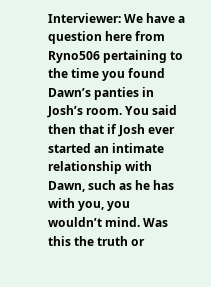Interviewer: We have a question here from Ryno506 pertaining to the time you found Dawn’s panties in Josh’s room. You said then that if Josh ever started an intimate relationship with Dawn, such as he has with you, you wouldn’t mind. Was this the truth or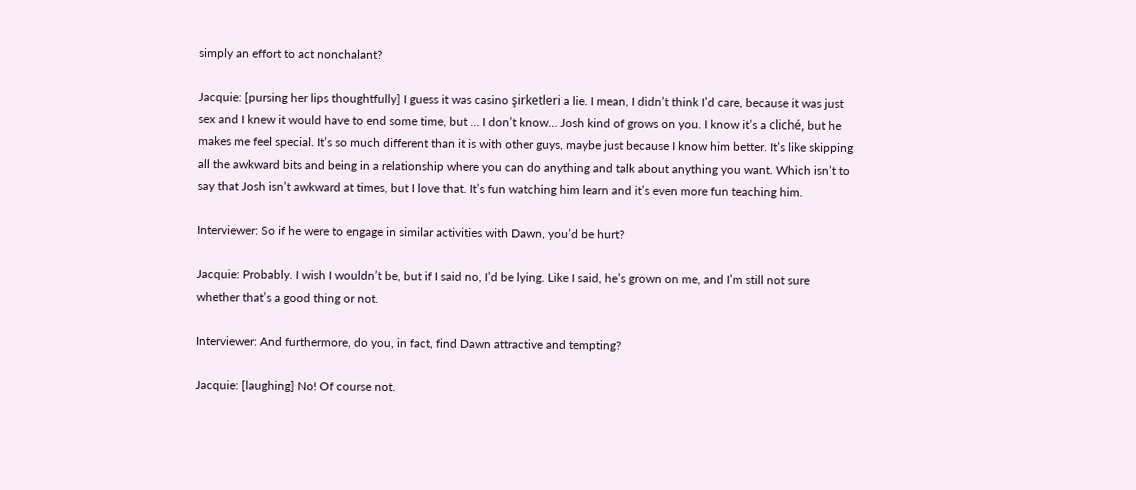simply an effort to act nonchalant?

Jacquie: [pursing her lips thoughtfully] I guess it was casino şirketleri a lie. I mean, I didn’t think I’d care, because it was just sex and I knew it would have to end some time, but … I don’t know… Josh kind of grows on you. I know it’s a cliché, but he makes me feel special. It’s so much different than it is with other guys, maybe just because I know him better. It’s like skipping all the awkward bits and being in a relationship where you can do anything and talk about anything you want. Which isn’t to say that Josh isn’t awkward at times, but I love that. It’s fun watching him learn and it’s even more fun teaching him.

Interviewer: So if he were to engage in similar activities with Dawn, you’d be hurt?

Jacquie: Probably. I wish I wouldn’t be, but if I said no, I’d be lying. Like I said, he’s grown on me, and I’m still not sure whether that’s a good thing or not.

Interviewer: And furthermore, do you, in fact, find Dawn attractive and tempting?

Jacquie: [laughing] No! Of course not.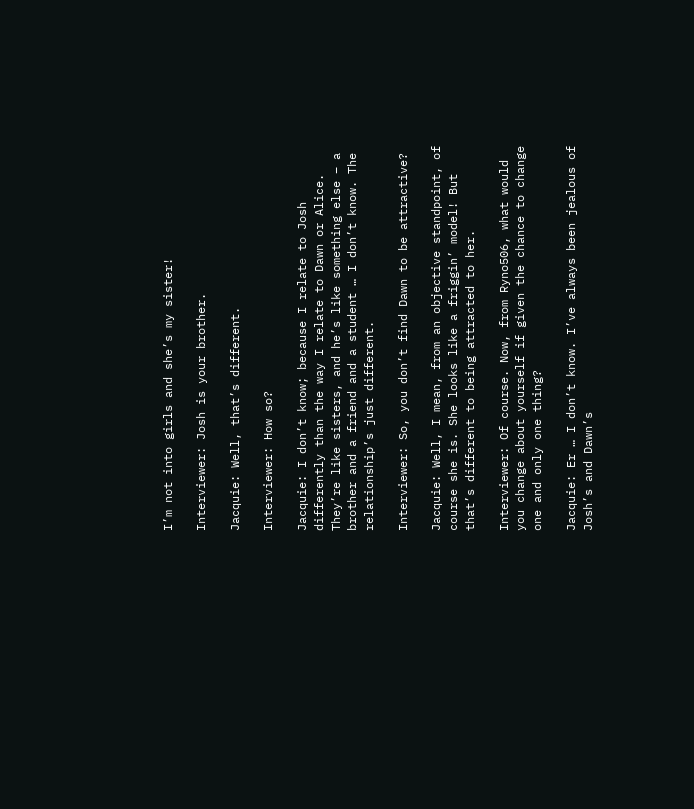I’m not into girls and she’s my sister!

Interviewer: Josh is your brother.

Jacquie: Well, that’s different.

Interviewer: How so?

Jacquie: I don’t know; because I relate to Josh differently than the way I relate to Dawn or Alice. They’re like sisters, and he’s like something else – a brother and a friend and a student … I don’t know. The relationship’s just different.

Interviewer: So, you don’t find Dawn to be attractive?

Jacquie: Well, I mean, from an objective standpoint, of course she is. She looks like a friggin’ model! But that’s different to being attracted to her.

Interviewer: Of course. Now, from Ryno506, what would you change about yourself if given the chance to change one and only one thing?

Jacquie: Er … I don’t know. I’ve always been jealous of Josh’s and Dawn’s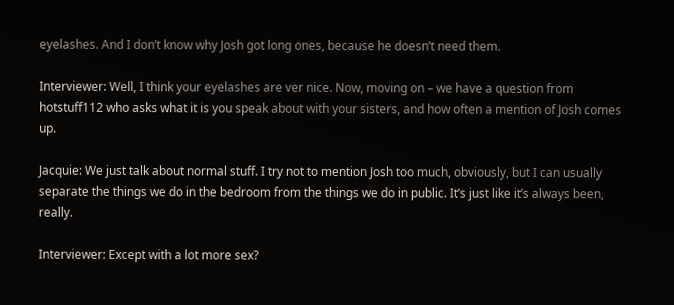eyelashes. And I don’t know why Josh got long ones, because he doesn’t need them.

Interviewer: Well, I think your eyelashes are ver nice. Now, moving on – we have a question from hotstuff112 who asks what it is you speak about with your sisters, and how often a mention of Josh comes up.

Jacquie: We just talk about normal stuff. I try not to mention Josh too much, obviously, but I can usually separate the things we do in the bedroom from the things we do in public. It’s just like it’s always been, really.

Interviewer: Except with a lot more sex?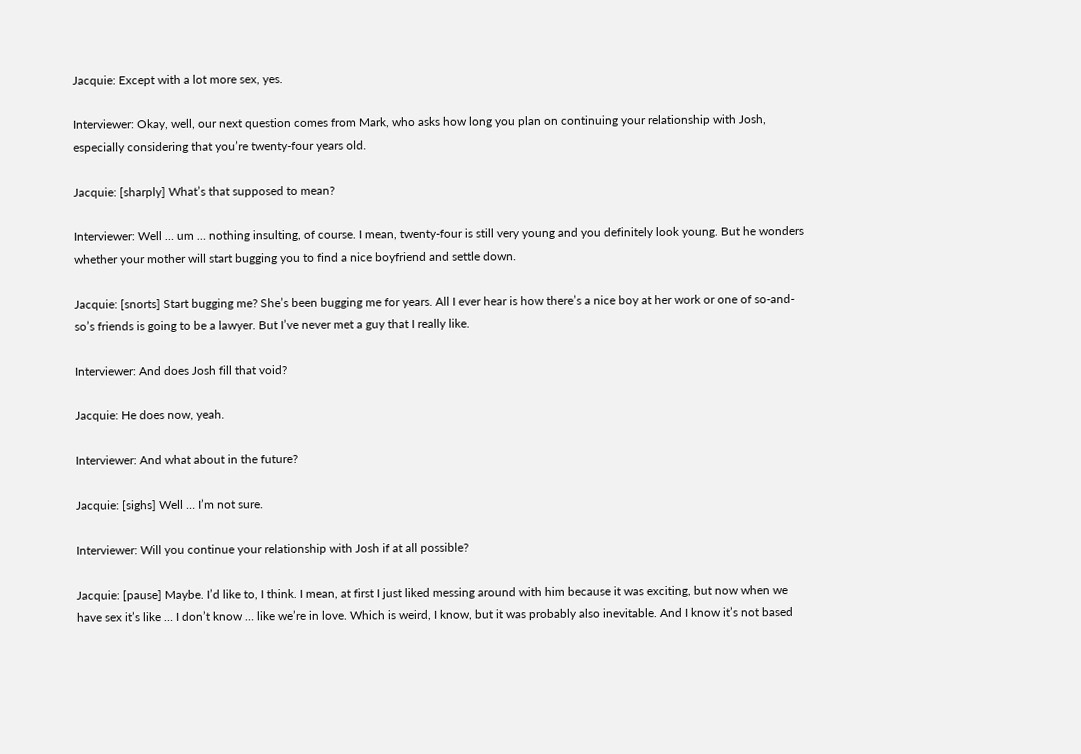Jacquie: Except with a lot more sex, yes.

Interviewer: Okay, well, our next question comes from Mark, who asks how long you plan on continuing your relationship with Josh, especially considering that you’re twenty-four years old.

Jacquie: [sharply] What’s that supposed to mean?

Interviewer: Well … um … nothing insulting, of course. I mean, twenty-four is still very young and you definitely look young. But he wonders whether your mother will start bugging you to find a nice boyfriend and settle down.

Jacquie: [snorts] Start bugging me? She’s been bugging me for years. All I ever hear is how there’s a nice boy at her work or one of so-and-so’s friends is going to be a lawyer. But I’ve never met a guy that I really like.

Interviewer: And does Josh fill that void?

Jacquie: He does now, yeah.

Interviewer: And what about in the future?

Jacquie: [sighs] Well … I’m not sure.

Interviewer: Will you continue your relationship with Josh if at all possible?

Jacquie: [pause] Maybe. I’d like to, I think. I mean, at first I just liked messing around with him because it was exciting, but now when we have sex it’s like … I don’t know … like we’re in love. Which is weird, I know, but it was probably also inevitable. And I know it’s not based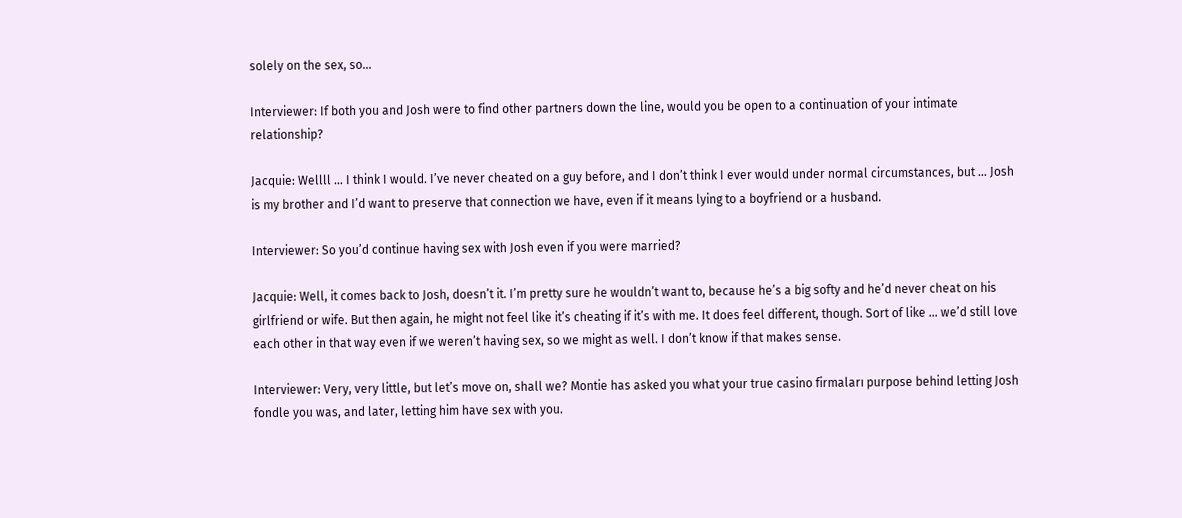solely on the sex, so…

Interviewer: If both you and Josh were to find other partners down the line, would you be open to a continuation of your intimate relationship?

Jacquie: Wellll … I think I would. I’ve never cheated on a guy before, and I don’t think I ever would under normal circumstances, but … Josh is my brother and I’d want to preserve that connection we have, even if it means lying to a boyfriend or a husband.

Interviewer: So you’d continue having sex with Josh even if you were married?

Jacquie: Well, it comes back to Josh, doesn’t it. I’m pretty sure he wouldn’t want to, because he’s a big softy and he’d never cheat on his girlfriend or wife. But then again, he might not feel like it’s cheating if it’s with me. It does feel different, though. Sort of like … we’d still love each other in that way even if we weren’t having sex, so we might as well. I don’t know if that makes sense.

Interviewer: Very, very little, but let’s move on, shall we? Montie has asked you what your true casino firmaları purpose behind letting Josh fondle you was, and later, letting him have sex with you.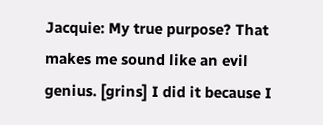Jacquie: My true purpose? That makes me sound like an evil genius. [grins] I did it because I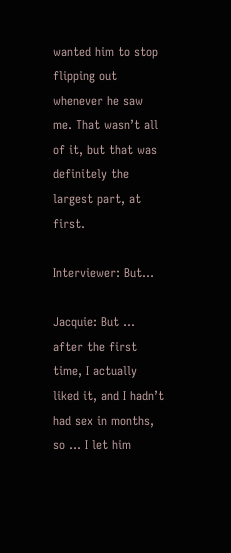wanted him to stop flipping out whenever he saw me. That wasn’t all of it, but that was definitely the largest part, at first.

Interviewer: But…

Jacquie: But … after the first time, I actually liked it, and I hadn’t had sex in months, so … I let him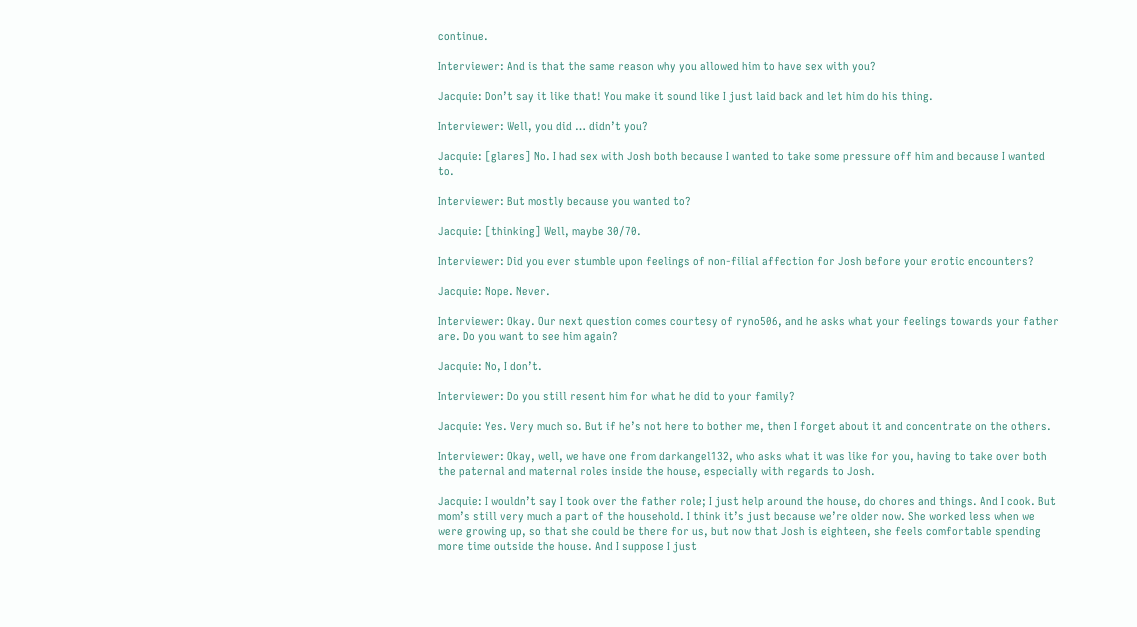continue.

Interviewer: And is that the same reason why you allowed him to have sex with you?

Jacquie: Don’t say it like that! You make it sound like I just laid back and let him do his thing.

Interviewer: Well, you did … didn’t you?

Jacquie: [glares] No. I had sex with Josh both because I wanted to take some pressure off him and because I wanted to.

Interviewer: But mostly because you wanted to?

Jacquie: [thinking] Well, maybe 30/70.

Interviewer: Did you ever stumble upon feelings of non-filial affection for Josh before your erotic encounters?

Jacquie: Nope. Never.

Interviewer: Okay. Our next question comes courtesy of ryno506, and he asks what your feelings towards your father are. Do you want to see him again?

Jacquie: No, I don’t.

Interviewer: Do you still resent him for what he did to your family?

Jacquie: Yes. Very much so. But if he’s not here to bother me, then I forget about it and concentrate on the others.

Interviewer: Okay, well, we have one from darkangel132, who asks what it was like for you, having to take over both the paternal and maternal roles inside the house, especially with regards to Josh.

Jacquie: I wouldn’t say I took over the father role; I just help around the house, do chores and things. And I cook. But mom’s still very much a part of the household. I think it’s just because we’re older now. She worked less when we were growing up, so that she could be there for us, but now that Josh is eighteen, she feels comfortable spending more time outside the house. And I suppose I just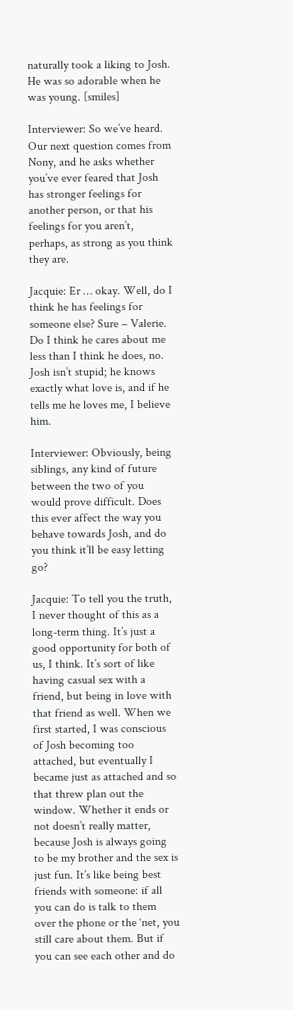naturally took a liking to Josh. He was so adorable when he was young. [smiles]

Interviewer: So we’ve heard. Our next question comes from Nony, and he asks whether you’ve ever feared that Josh has stronger feelings for another person, or that his feelings for you aren’t, perhaps, as strong as you think they are.

Jacquie: Er … okay. Well, do I think he has feelings for someone else? Sure – Valerie. Do I think he cares about me less than I think he does, no. Josh isn’t stupid; he knows exactly what love is, and if he tells me he loves me, I believe him.

Interviewer: Obviously, being siblings, any kind of future between the two of you would prove difficult. Does this ever affect the way you behave towards Josh, and do you think it’ll be easy letting go?

Jacquie: To tell you the truth, I never thought of this as a long-term thing. It’s just a good opportunity for both of us, I think. It’s sort of like having casual sex with a friend, but being in love with that friend as well. When we first started, I was conscious of Josh becoming too attached, but eventually I became just as attached and so that threw plan out the window. Whether it ends or not doesn’t really matter, because Josh is always going to be my brother and the sex is just fun. It’s like being best friends with someone: if all you can do is talk to them over the phone or the ‘net, you still care about them. But if you can see each other and do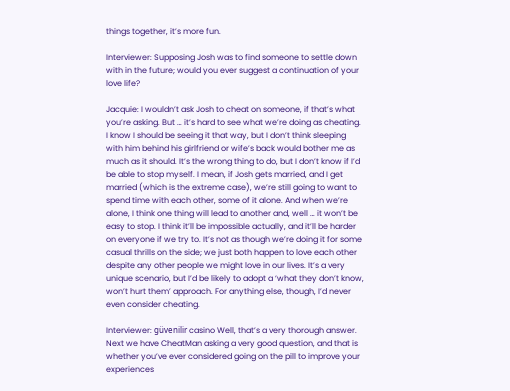things together, it’s more fun.

Interviewer: Supposing Josh was to find someone to settle down with in the future; would you ever suggest a continuation of your love life?

Jacquie: I wouldn’t ask Josh to cheat on someone, if that’s what you’re asking. But … it’s hard to see what we’re doing as cheating. I know I should be seeing it that way, but I don’t think sleeping with him behind his girlfriend or wife’s back would bother me as much as it should. It’s the wrong thing to do, but I don’t know if I’d be able to stop myself. I mean, if Josh gets married, and I get married (which is the extreme case), we’re still going to want to spend time with each other, some of it alone. And when we’re alone, I think one thing will lead to another and, well … it won’t be easy to stop. I think it’ll be impossible actually, and it’ll be harder on everyone if we try to. It’s not as though we’re doing it for some casual thrills on the side; we just both happen to love each other despite any other people we might love in our lives. It’s a very unique scenario, but I’d be likely to adopt a ‘what they don’t know, won’t hurt them’ approach. For anything else, though, I’d never even consider cheating.

Interviewer: güvenilir casino Well, that’s a very thorough answer. Next we have CheatMan asking a very good question, and that is whether you’ve ever considered going on the pill to improve your experiences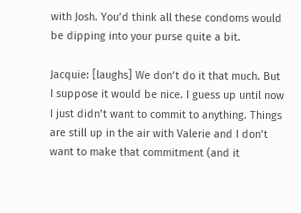with Josh. You’d think all these condoms would be dipping into your purse quite a bit.

Jacquie: [laughs] We don’t do it that much. But I suppose it would be nice. I guess up until now I just didn’t want to commit to anything. Things are still up in the air with Valerie and I don’t want to make that commitment (and it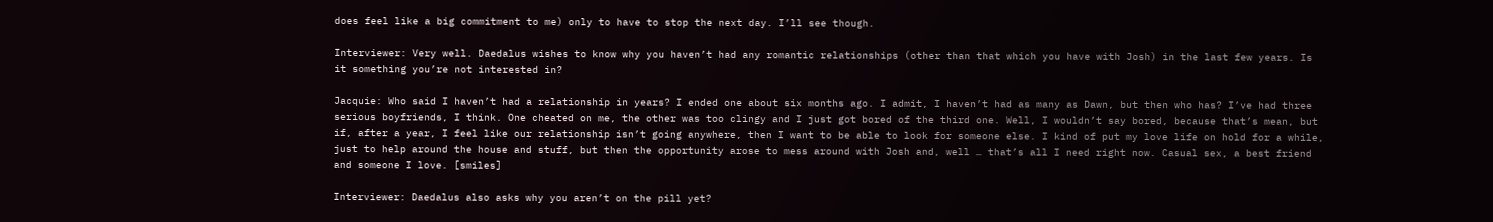does feel like a big commitment to me) only to have to stop the next day. I’ll see though.

Interviewer: Very well. Daedalus wishes to know why you haven’t had any romantic relationships (other than that which you have with Josh) in the last few years. Is it something you’re not interested in?

Jacquie: Who said I haven’t had a relationship in years? I ended one about six months ago. I admit, I haven’t had as many as Dawn, but then who has? I’ve had three serious boyfriends, I think. One cheated on me, the other was too clingy and I just got bored of the third one. Well, I wouldn’t say bored, because that’s mean, but if, after a year, I feel like our relationship isn’t going anywhere, then I want to be able to look for someone else. I kind of put my love life on hold for a while, just to help around the house and stuff, but then the opportunity arose to mess around with Josh and, well … that’s all I need right now. Casual sex, a best friend and someone I love. [smiles]

Interviewer: Daedalus also asks why you aren’t on the pill yet?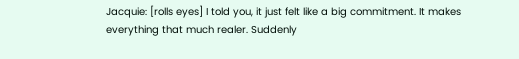Jacquie: [rolls eyes] I told you, it just felt like a big commitment. It makes everything that much realer. Suddenly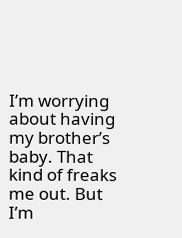I’m worrying about having my brother’s baby. That kind of freaks me out. But I’m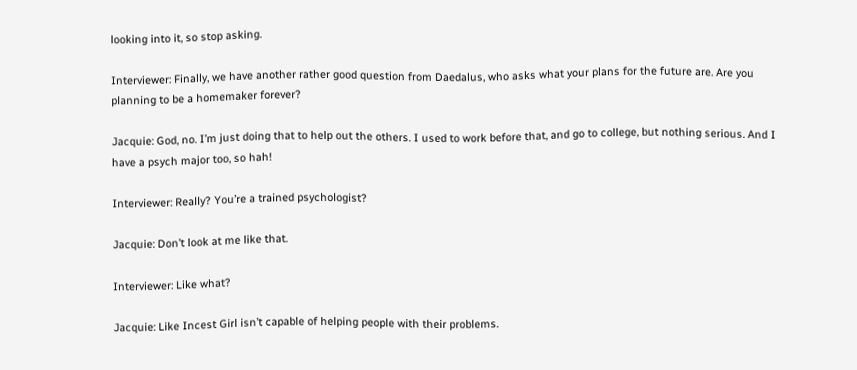looking into it, so stop asking.

Interviewer: Finally, we have another rather good question from Daedalus, who asks what your plans for the future are. Are you planning to be a homemaker forever?

Jacquie: God, no. I’m just doing that to help out the others. I used to work before that, and go to college, but nothing serious. And I have a psych major too, so hah!

Interviewer: Really? You’re a trained psychologist?

Jacquie: Don’t look at me like that.

Interviewer: Like what?

Jacquie: Like Incest Girl isn’t capable of helping people with their problems.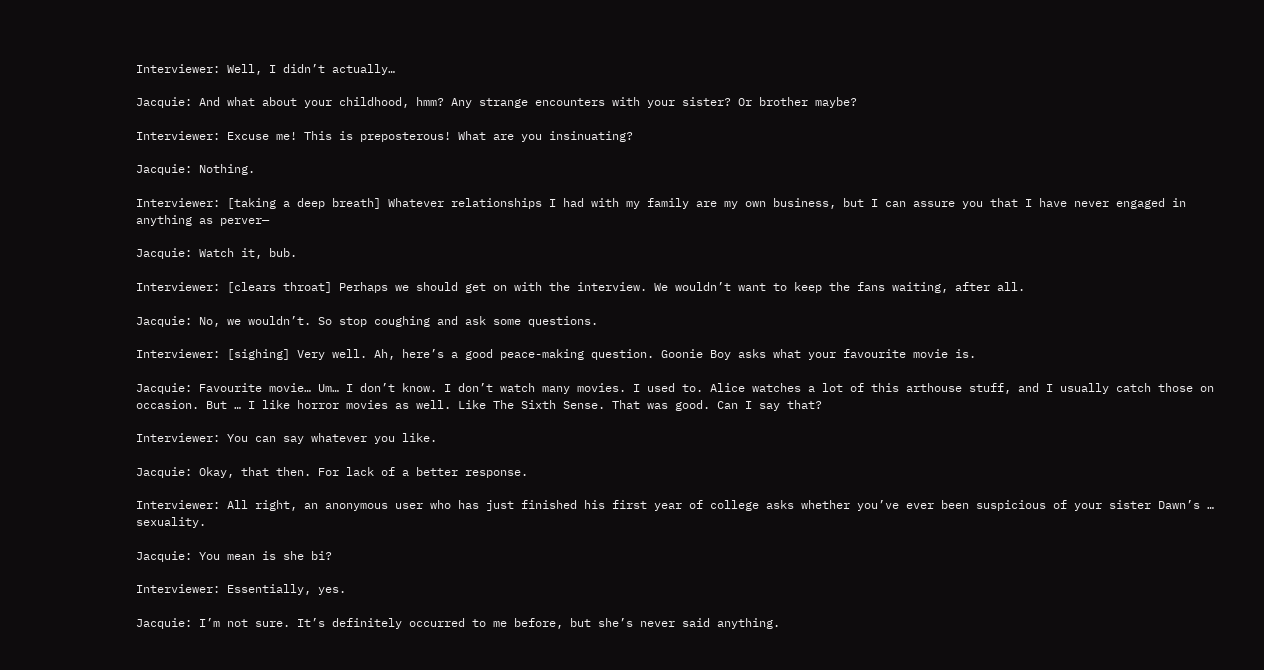Interviewer: Well, I didn’t actually…

Jacquie: And what about your childhood, hmm? Any strange encounters with your sister? Or brother maybe?

Interviewer: Excuse me! This is preposterous! What are you insinuating?

Jacquie: Nothing.

Interviewer: [taking a deep breath] Whatever relationships I had with my family are my own business, but I can assure you that I have never engaged in anything as perver—

Jacquie: Watch it, bub.

Interviewer: [clears throat] Perhaps we should get on with the interview. We wouldn’t want to keep the fans waiting, after all.

Jacquie: No, we wouldn’t. So stop coughing and ask some questions.

Interviewer: [sighing] Very well. Ah, here’s a good peace-making question. Goonie Boy asks what your favourite movie is.

Jacquie: Favourite movie… Um… I don’t know. I don’t watch many movies. I used to. Alice watches a lot of this arthouse stuff, and I usually catch those on occasion. But … I like horror movies as well. Like The Sixth Sense. That was good. Can I say that?

Interviewer: You can say whatever you like.

Jacquie: Okay, that then. For lack of a better response.

Interviewer: All right, an anonymous user who has just finished his first year of college asks whether you’ve ever been suspicious of your sister Dawn’s … sexuality.

Jacquie: You mean is she bi?

Interviewer: Essentially, yes.

Jacquie: I’m not sure. It’s definitely occurred to me before, but she’s never said anything.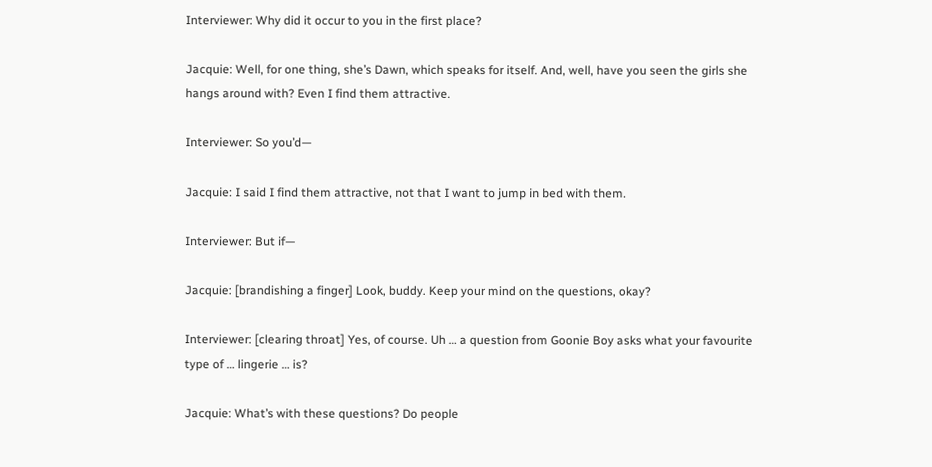Interviewer: Why did it occur to you in the first place?

Jacquie: Well, for one thing, she’s Dawn, which speaks for itself. And, well, have you seen the girls she hangs around with? Even I find them attractive.

Interviewer: So you’d—

Jacquie: I said I find them attractive, not that I want to jump in bed with them.

Interviewer: But if—

Jacquie: [brandishing a finger] Look, buddy. Keep your mind on the questions, okay?

Interviewer: [clearing throat] Yes, of course. Uh … a question from Goonie Boy asks what your favourite type of … lingerie … is?

Jacquie: What’s with these questions? Do people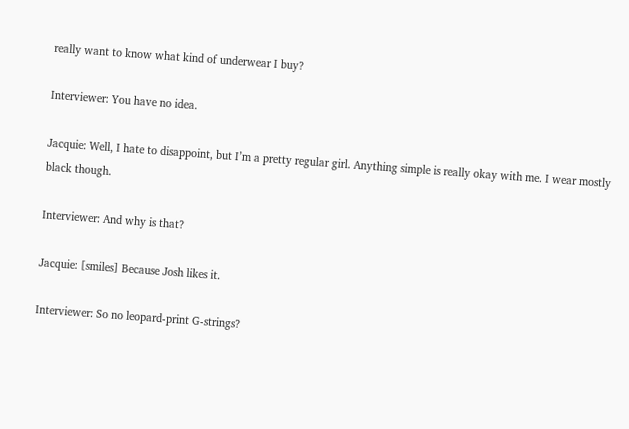really want to know what kind of underwear I buy?

Interviewer: You have no idea.

Jacquie: Well, I hate to disappoint, but I’m a pretty regular girl. Anything simple is really okay with me. I wear mostly black though.

Interviewer: And why is that?

Jacquie: [smiles] Because Josh likes it.

Interviewer: So no leopard-print G-strings?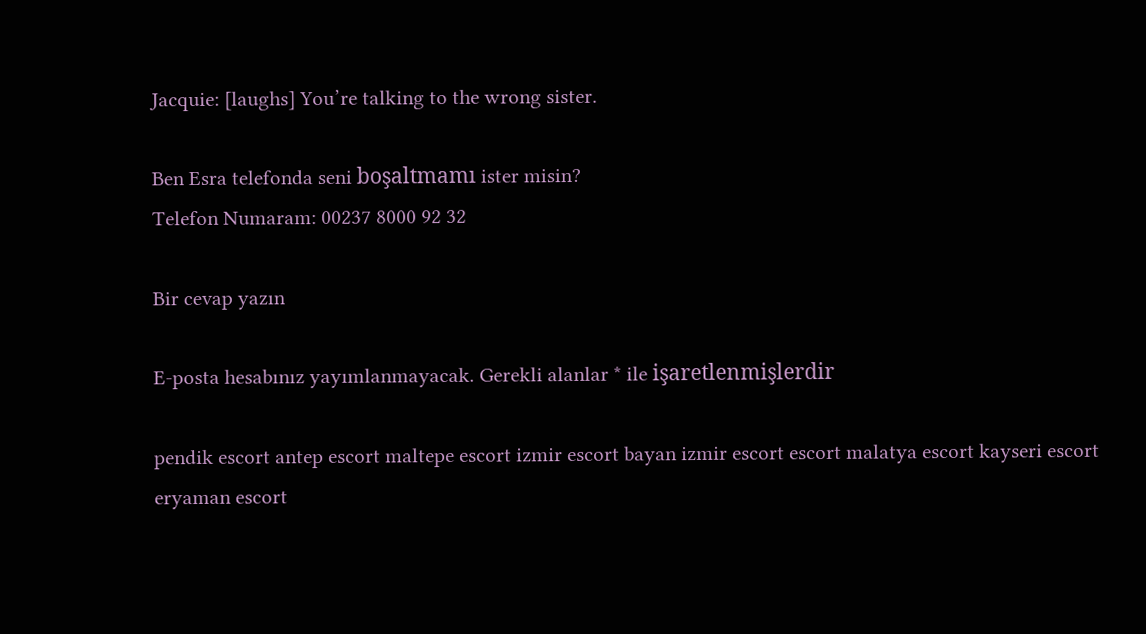Jacquie: [laughs] You’re talking to the wrong sister.

Ben Esra telefonda seni boşaltmamı ister misin?
Telefon Numaram: 00237 8000 92 32

Bir cevap yazın

E-posta hesabınız yayımlanmayacak. Gerekli alanlar * ile işaretlenmişlerdir

pendik escort antep escort maltepe escort izmir escort bayan izmir escort escort malatya escort kayseri escort eryaman escort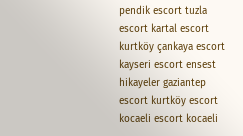pendik escort tuzla escort kartal escort kurtköy çankaya escort kayseri escort ensest hikayeler gaziantep escort kurtköy escort kocaeli escort kocaeli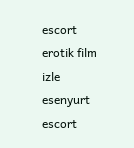escort erotik film izle esenyurt escort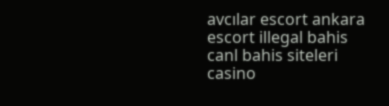avcılar escort ankara escort illegal bahis canl bahis siteleri casino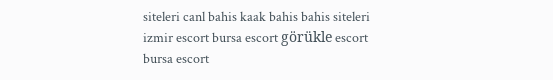siteleri canl bahis kaak bahis bahis siteleri izmir escort bursa escort görükle escort bursa escort